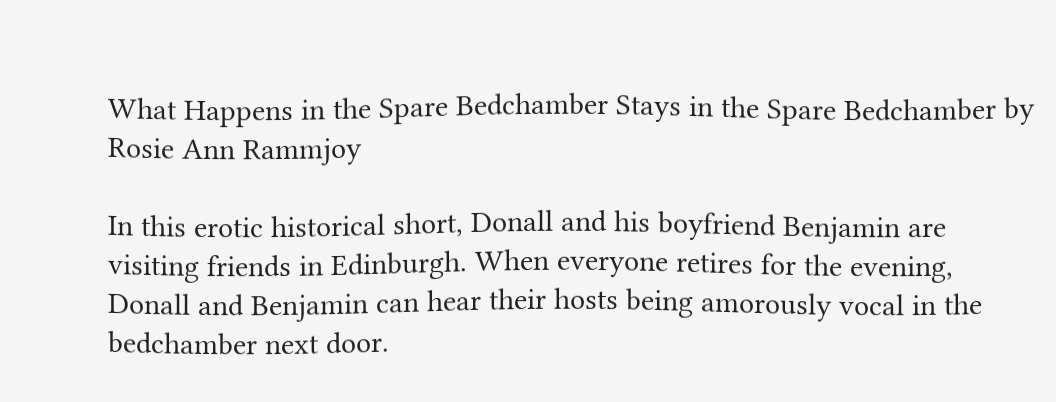What Happens in the Spare Bedchamber Stays in the Spare Bedchamber by Rosie Ann Rammjoy

In this erotic historical short, Donall and his boyfriend Benjamin are visiting friends in Edinburgh. When everyone retires for the evening, Donall and Benjamin can hear their hosts being amorously vocal in the bedchamber next door.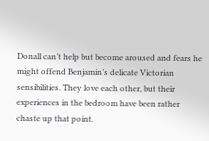Donall can’t help but become aroused and fears he might offend Benjamin’s delicate Victorian sensibilities. They love each other, but their experiences in the bedroom have been rather chaste up that point.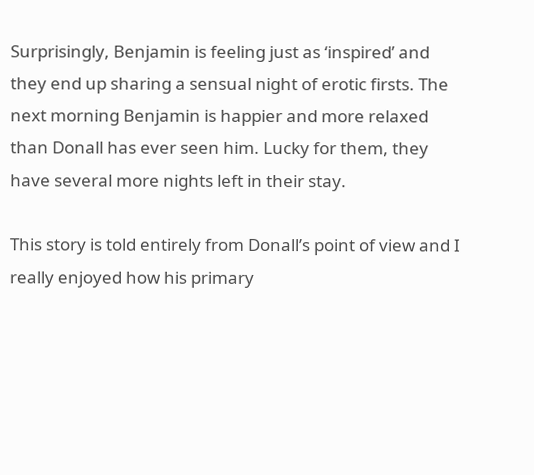Surprisingly, Benjamin is feeling just as ‘inspired’ and they end up sharing a sensual night of erotic firsts. The next morning Benjamin is happier and more relaxed than Donall has ever seen him. Lucky for them, they have several more nights left in their stay.

This story is told entirely from Donall’s point of view and I really enjoyed how his primary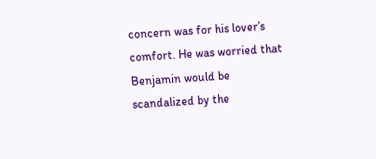concern was for his lover’s comfort. He was worried that Benjamin would be scandalized by the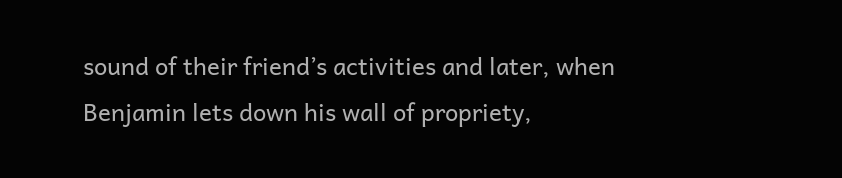sound of their friend’s activities and later, when Benjamin lets down his wall of propriety,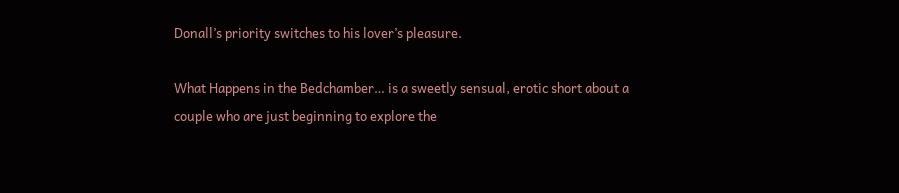Donall’s priority switches to his lover’s pleasure.

What Happens in the Bedchamber… is a sweetly sensual, erotic short about a couple who are just beginning to explore the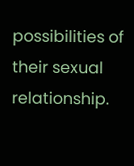possibilities of their sexual relationship.